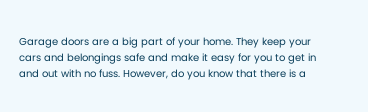Garage doors are a big part of your home. They keep your cars and belongings safe and make it easy for you to get in and out with no fuss. However, do you know that there is a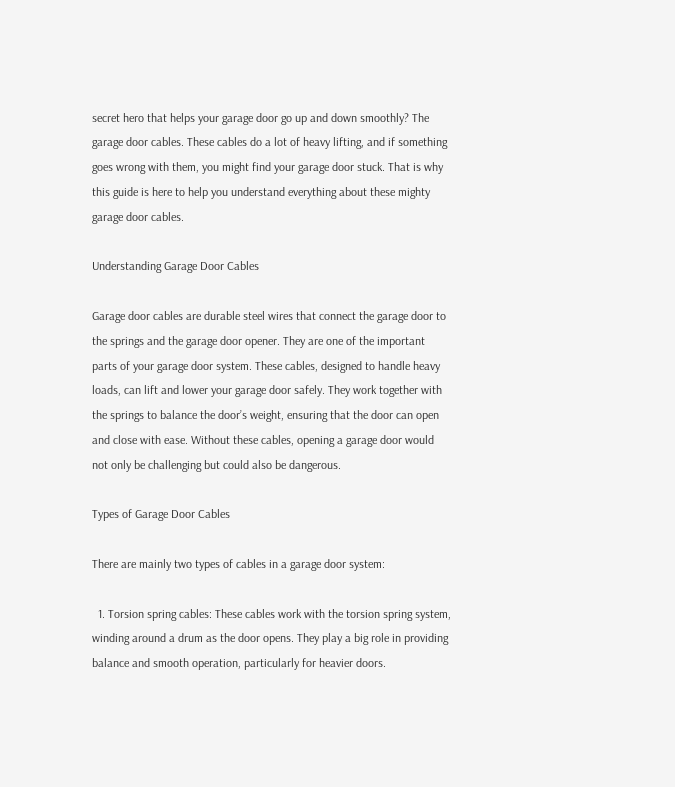secret hero that helps your garage door go up and down smoothly? The garage door cables. These cables do a lot of heavy lifting, and if something goes wrong with them, you might find your garage door stuck. That is why this guide is here to help you understand everything about these mighty garage door cables.

Understanding Garage Door Cables

Garage door cables are durable steel wires that connect the garage door to the springs and the garage door opener. They are one of the important parts of your garage door system. These cables, designed to handle heavy loads, can lift and lower your garage door safely. They work together with the springs to balance the door’s weight, ensuring that the door can open and close with ease. Without these cables, opening a garage door would not only be challenging but could also be dangerous.

Types of Garage Door Cables

There are mainly two types of cables in a garage door system:

  1. Torsion spring cables: These cables work with the torsion spring system, winding around a drum as the door opens. They play a big role in providing balance and smooth operation, particularly for heavier doors.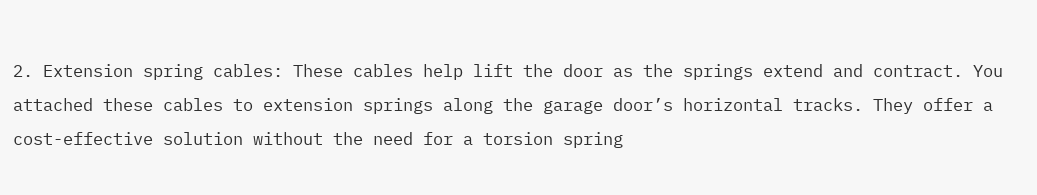2. Extension spring cables: These cables help lift the door as the springs extend and contract. You attached these cables to extension springs along the garage door’s horizontal tracks. They offer a cost-effective solution without the need for a torsion spring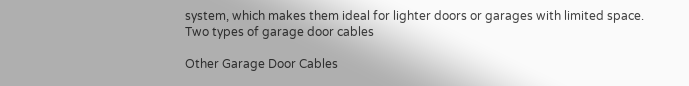system, which makes them ideal for lighter doors or garages with limited space.
Two types of garage door cables

Other Garage Door Cables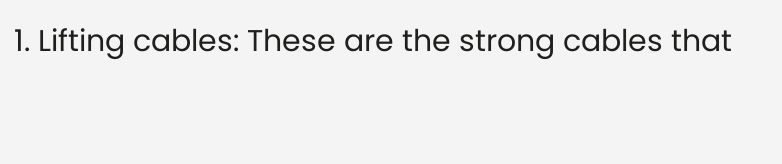1. Lifting cables: These are the strong cables that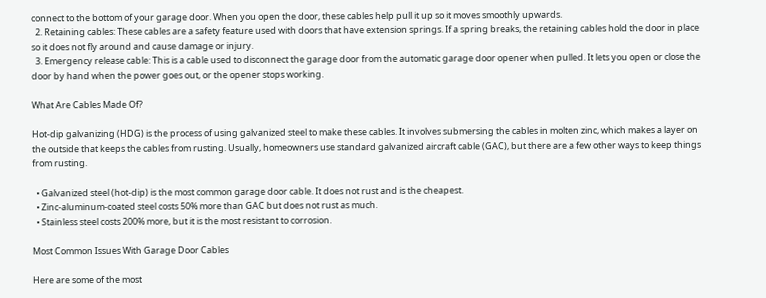connect to the bottom of your garage door. When you open the door, these cables help pull it up so it moves smoothly upwards.
  2. Retaining cables: These cables are a safety feature used with doors that have extension springs. If a spring breaks, the retaining cables hold the door in place so it does not fly around and cause damage or injury.
  3. Emergency release cable: This is a cable used to disconnect the garage door from the automatic garage door opener when pulled. It lets you open or close the door by hand when the power goes out, or the opener stops working.

What Are Cables Made Of?

Hot-dip galvanizing (HDG) is the process of using galvanized steel to make these cables. It involves submersing the cables in molten zinc, which makes a layer on the outside that keeps the cables from rusting. Usually, homeowners use standard galvanized aircraft cable (GAC), but there are a few other ways to keep things from rusting.

  • Galvanized steel (hot-dip) is the most common garage door cable. It does not rust and is the cheapest.
  • Zinc-aluminum-coated steel costs 50% more than GAC but does not rust as much.
  • Stainless steel costs 200% more, but it is the most resistant to corrosion.

Most Common Issues With Garage Door Cables

Here are some of the most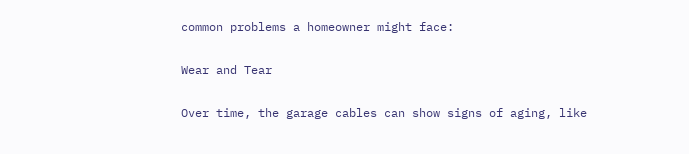common problems a homeowner might face:

Wear and Tear

Over time, the garage cables can show signs of aging, like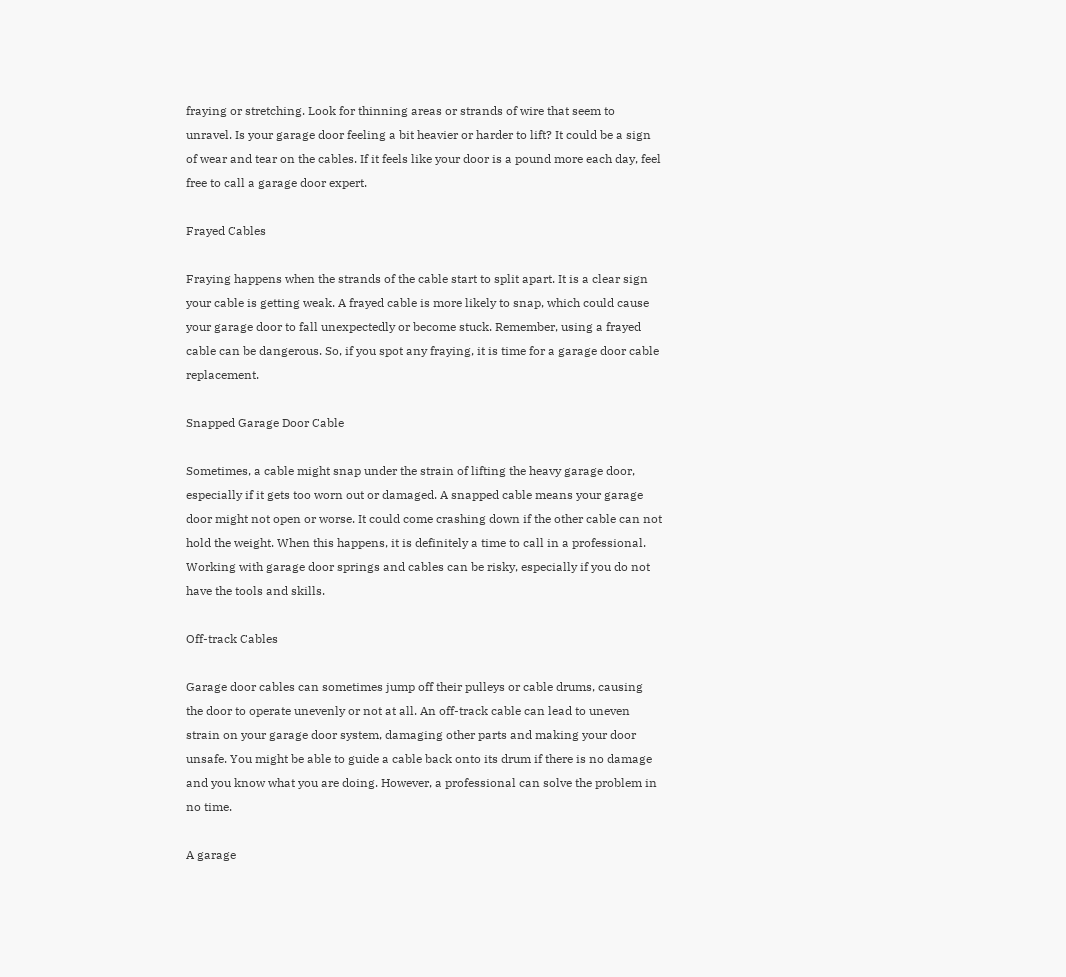fraying or stretching. Look for thinning areas or strands of wire that seem to unravel. Is your garage door feeling a bit heavier or harder to lift? It could be a sign of wear and tear on the cables. If it feels like your door is a pound more each day, feel free to call a garage door expert.

Frayed Cables

Fraying happens when the strands of the cable start to split apart. It is a clear sign your cable is getting weak. A frayed cable is more likely to snap, which could cause your garage door to fall unexpectedly or become stuck. Remember, using a frayed cable can be dangerous. So, if you spot any fraying, it is time for a garage door cable replacement.

Snapped Garage Door Cable

Sometimes, a cable might snap under the strain of lifting the heavy garage door, especially if it gets too worn out or damaged. A snapped cable means your garage door might not open or worse. It could come crashing down if the other cable can not hold the weight. When this happens, it is definitely a time to call in a professional. Working with garage door springs and cables can be risky, especially if you do not have the tools and skills.

Off-track Cables

Garage door cables can sometimes jump off their pulleys or cable drums, causing the door to operate unevenly or not at all. An off-track cable can lead to uneven strain on your garage door system, damaging other parts and making your door unsafe. You might be able to guide a cable back onto its drum if there is no damage and you know what you are doing. However, a professional can solve the problem in no time.

A garage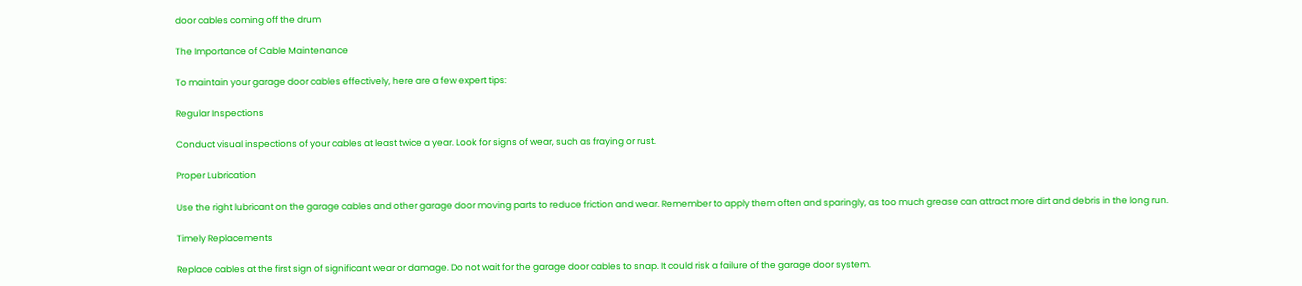door cables coming off the drum

The Importance of Cable Maintenance

To maintain your garage door cables effectively, here are a few expert tips:

Regular Inspections

Conduct visual inspections of your cables at least twice a year. Look for signs of wear, such as fraying or rust.

Proper Lubrication

Use the right lubricant on the garage cables and other garage door moving parts to reduce friction and wear. Remember to apply them often and sparingly, as too much grease can attract more dirt and debris in the long run.

Timely Replacements

Replace cables at the first sign of significant wear or damage. Do not wait for the garage door cables to snap. It could risk a failure of the garage door system.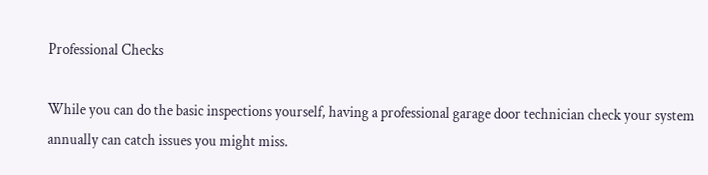Professional Checks

While you can do the basic inspections yourself, having a professional garage door technician check your system annually can catch issues you might miss.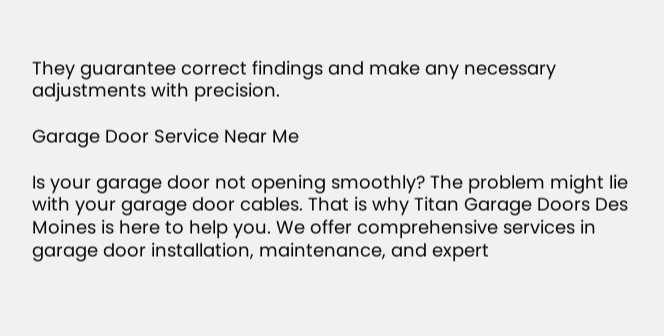They guarantee correct findings and make any necessary adjustments with precision.

Garage Door Service Near Me

Is your garage door not opening smoothly? The problem might lie with your garage door cables. That is why Titan Garage Doors Des Moines is here to help you. We offer comprehensive services in garage door installation, maintenance, and expert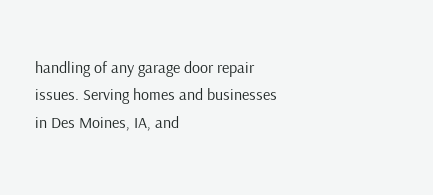handling of any garage door repair issues. Serving homes and businesses in Des Moines, IA, and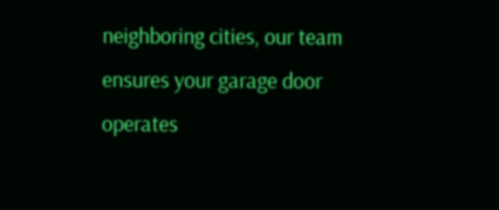neighboring cities, our team ensures your garage door operates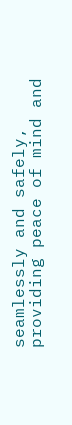seamlessly and safely, providing peace of mind and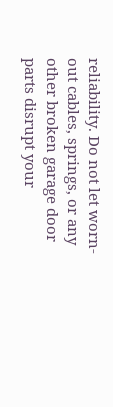reliability. Do not let worn-out cables, springs, or any other broken garage door parts disrupt your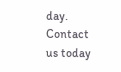day. Contact us today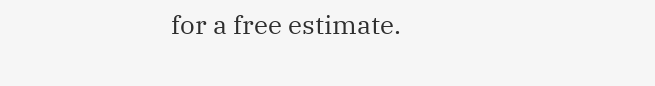for a free estimate.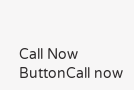Call Now ButtonCall now